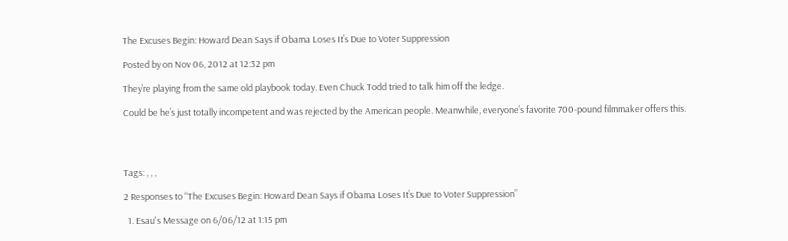The Excuses Begin: Howard Dean Says if Obama Loses It’s Due to Voter Suppression

Posted by on Nov 06, 2012 at 12:32 pm

They’re playing from the same old playbook today. Even Chuck Todd tried to talk him off the ledge.

Could be he’s just totally incompetent and was rejected by the American people. Meanwhile, everyone’s favorite 700-pound filmmaker offers this.




Tags: , , ,

2 Responses to “The Excuses Begin: Howard Dean Says if Obama Loses It’s Due to Voter Suppression”

  1. Esau's Message on 6/06/12 at 1:15 pm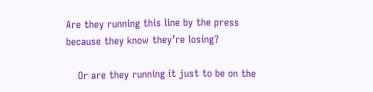Are they running this line by the press because they know they’re losing?

    Or are they running it just to be on the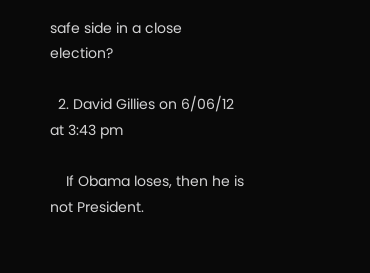safe side in a close election?

  2. David Gillies on 6/06/12 at 3:43 pm

    If Obama loses, then he is not President.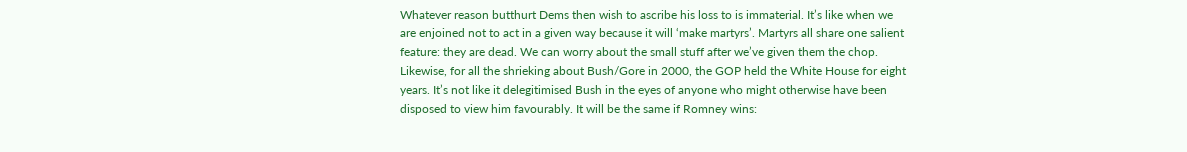Whatever reason butthurt Dems then wish to ascribe his loss to is immaterial. It’s like when we are enjoined not to act in a given way because it will ‘make martyrs’. Martyrs all share one salient feature: they are dead. We can worry about the small stuff after we’ve given them the chop. Likewise, for all the shrieking about Bush/Gore in 2000, the GOP held the White House for eight years. It’s not like it delegitimised Bush in the eyes of anyone who might otherwise have been disposed to view him favourably. It will be the same if Romney wins: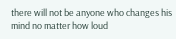there will not be anyone who changes his mind no matter how loud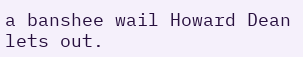a banshee wail Howard Dean lets out.